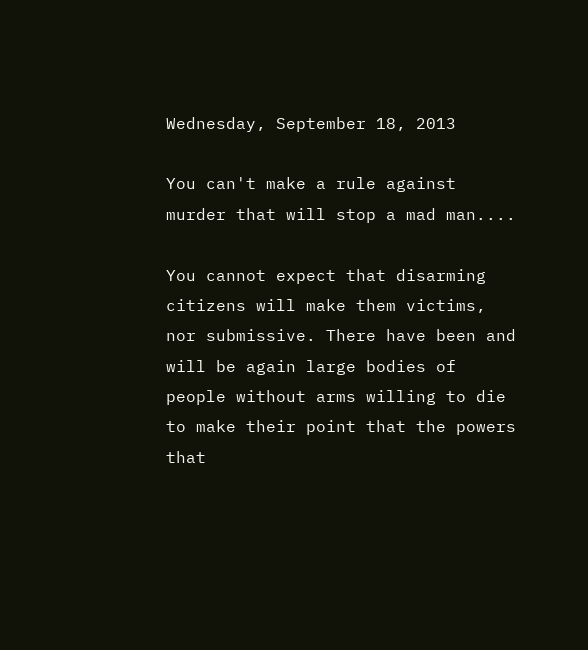Wednesday, September 18, 2013

You can't make a rule against murder that will stop a mad man....

You cannot expect that disarming citizens will make them victims, nor submissive. There have been and will be again large bodies of people without arms willing to die to make their point that the powers that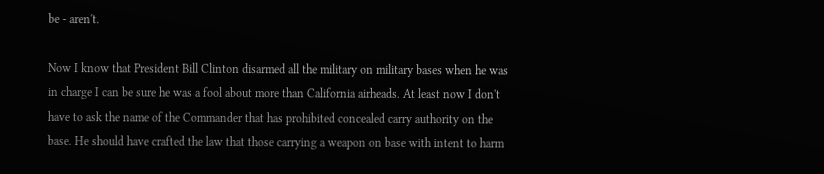be - aren't.

Now I know that President Bill Clinton disarmed all the military on military bases when he was in charge I can be sure he was a fool about more than California airheads. At least now I don't have to ask the name of the Commander that has prohibited concealed carry authority on the base. He should have crafted the law that those carrying a weapon on base with intent to harm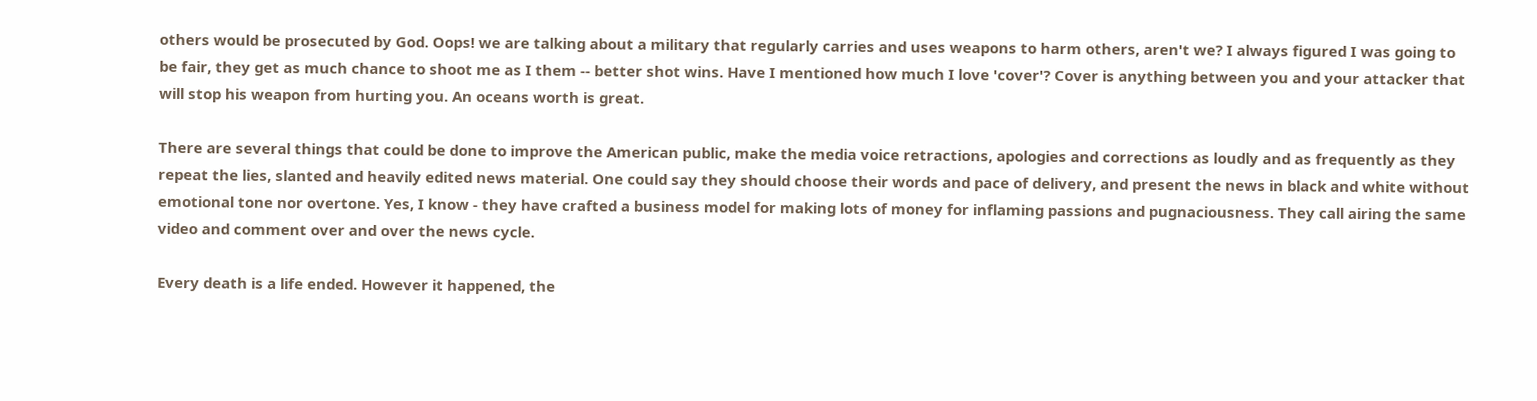others would be prosecuted by God. Oops! we are talking about a military that regularly carries and uses weapons to harm others, aren't we? I always figured I was going to be fair, they get as much chance to shoot me as I them -- better shot wins. Have I mentioned how much I love 'cover'? Cover is anything between you and your attacker that will stop his weapon from hurting you. An oceans worth is great.

There are several things that could be done to improve the American public, make the media voice retractions, apologies and corrections as loudly and as frequently as they repeat the lies, slanted and heavily edited news material. One could say they should choose their words and pace of delivery, and present the news in black and white without emotional tone nor overtone. Yes, I know - they have crafted a business model for making lots of money for inflaming passions and pugnaciousness. They call airing the same video and comment over and over the news cycle.

Every death is a life ended. However it happened, the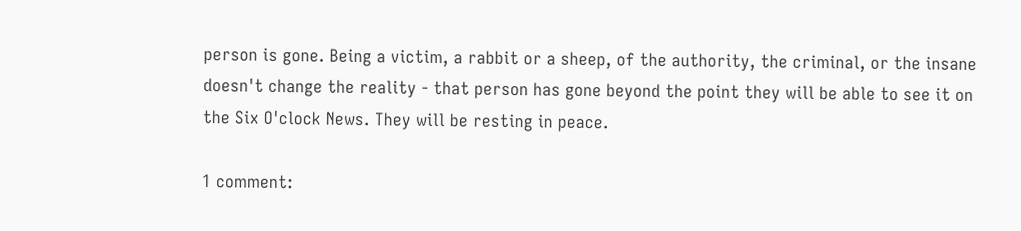person is gone. Being a victim, a rabbit or a sheep, of the authority, the criminal, or the insane doesn't change the reality - that person has gone beyond the point they will be able to see it on the Six O'clock News. They will be resting in peace.

1 comment: